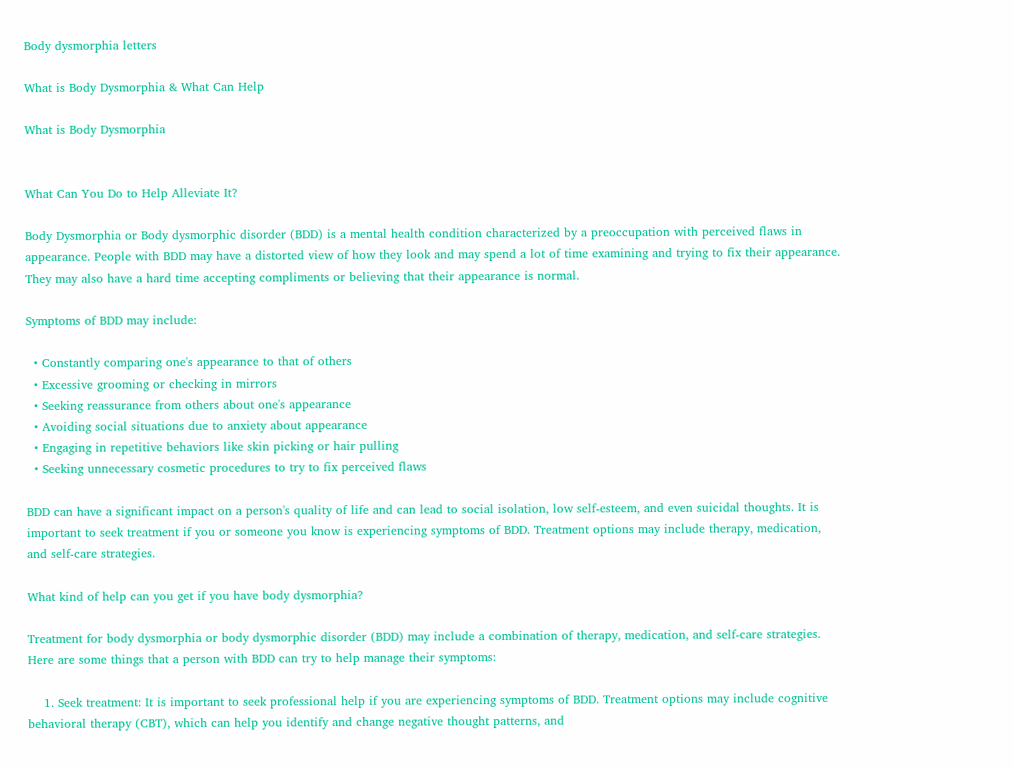Body dysmorphia letters

What is Body Dysmorphia & What Can Help

What is Body Dysmorphia


What Can You Do to Help Alleviate It?

Body Dysmorphia or Body dysmorphic disorder (BDD) is a mental health condition characterized by a preoccupation with perceived flaws in appearance. People with BDD may have a distorted view of how they look and may spend a lot of time examining and trying to fix their appearance. They may also have a hard time accepting compliments or believing that their appearance is normal.

Symptoms of BDD may include:

  • Constantly comparing one's appearance to that of others
  • Excessive grooming or checking in mirrors
  • Seeking reassurance from others about one's appearance
  • Avoiding social situations due to anxiety about appearance
  • Engaging in repetitive behaviors like skin picking or hair pulling
  • Seeking unnecessary cosmetic procedures to try to fix perceived flaws

BDD can have a significant impact on a person's quality of life and can lead to social isolation, low self-esteem, and even suicidal thoughts. It is important to seek treatment if you or someone you know is experiencing symptoms of BDD. Treatment options may include therapy, medication, and self-care strategies.

What kind of help can you get if you have body dysmorphia?

Treatment for body dysmorphia or body dysmorphic disorder (BDD) may include a combination of therapy, medication, and self-care strategies. Here are some things that a person with BDD can try to help manage their symptoms:

    1. Seek treatment: It is important to seek professional help if you are experiencing symptoms of BDD. Treatment options may include cognitive behavioral therapy (CBT), which can help you identify and change negative thought patterns, and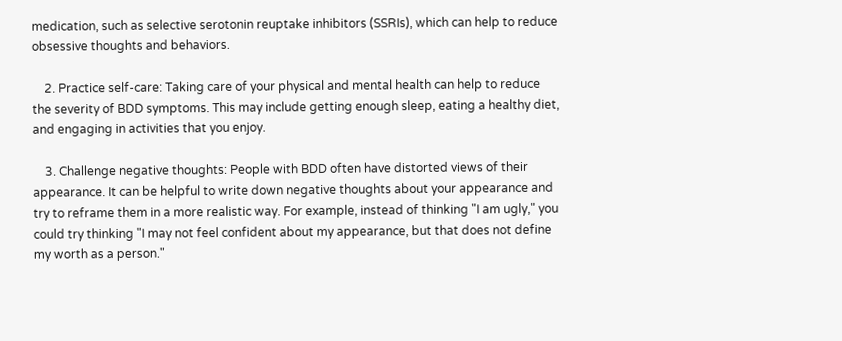medication, such as selective serotonin reuptake inhibitors (SSRIs), which can help to reduce obsessive thoughts and behaviors.

    2. Practice self-care: Taking care of your physical and mental health can help to reduce the severity of BDD symptoms. This may include getting enough sleep, eating a healthy diet, and engaging in activities that you enjoy.

    3. Challenge negative thoughts: People with BDD often have distorted views of their appearance. It can be helpful to write down negative thoughts about your appearance and try to reframe them in a more realistic way. For example, instead of thinking "I am ugly," you could try thinking "I may not feel confident about my appearance, but that does not define my worth as a person."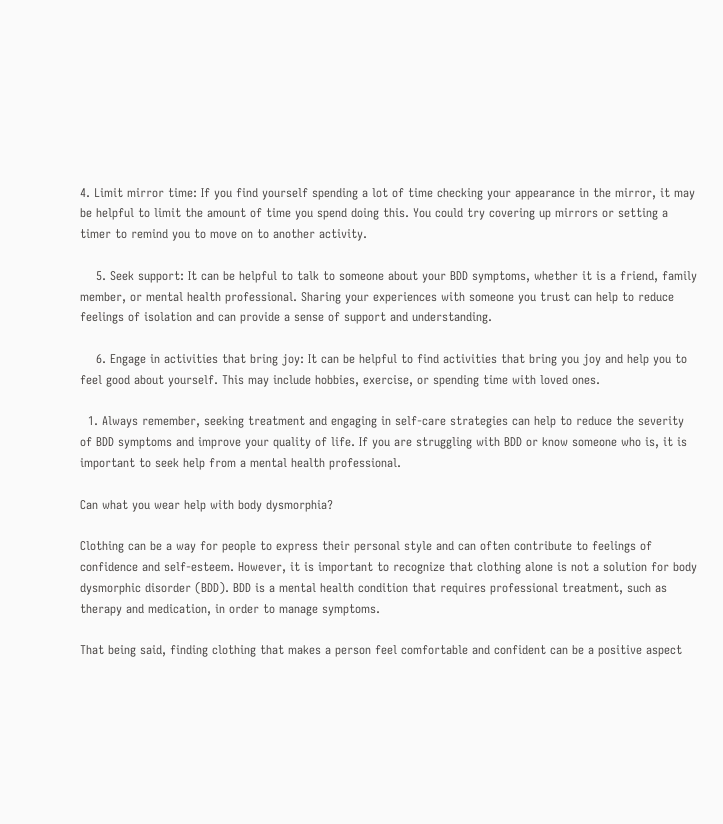4. Limit mirror time: If you find yourself spending a lot of time checking your appearance in the mirror, it may be helpful to limit the amount of time you spend doing this. You could try covering up mirrors or setting a timer to remind you to move on to another activity.

    5. Seek support: It can be helpful to talk to someone about your BDD symptoms, whether it is a friend, family member, or mental health professional. Sharing your experiences with someone you trust can help to reduce feelings of isolation and can provide a sense of support and understanding.

    6. Engage in activities that bring joy: It can be helpful to find activities that bring you joy and help you to feel good about yourself. This may include hobbies, exercise, or spending time with loved ones.

  1. Always remember, seeking treatment and engaging in self-care strategies can help to reduce the severity of BDD symptoms and improve your quality of life. If you are struggling with BDD or know someone who is, it is important to seek help from a mental health professional.

Can what you wear help with body dysmorphia?

Clothing can be a way for people to express their personal style and can often contribute to feelings of confidence and self-esteem. However, it is important to recognize that clothing alone is not a solution for body dysmorphic disorder (BDD). BDD is a mental health condition that requires professional treatment, such as therapy and medication, in order to manage symptoms.

That being said, finding clothing that makes a person feel comfortable and confident can be a positive aspect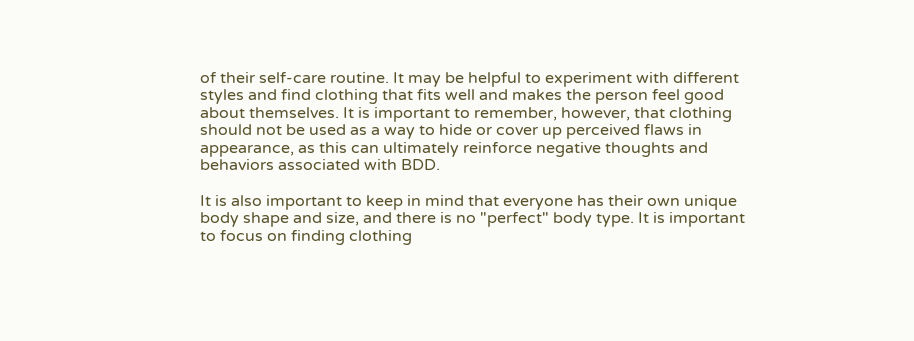of their self-care routine. It may be helpful to experiment with different styles and find clothing that fits well and makes the person feel good about themselves. It is important to remember, however, that clothing should not be used as a way to hide or cover up perceived flaws in appearance, as this can ultimately reinforce negative thoughts and behaviors associated with BDD.

It is also important to keep in mind that everyone has their own unique body shape and size, and there is no "perfect" body type. It is important to focus on finding clothing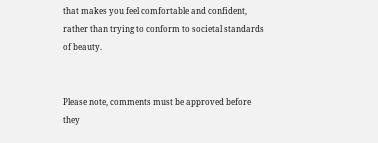that makes you feel comfortable and confident, rather than trying to conform to societal standards of beauty.


Please note, comments must be approved before they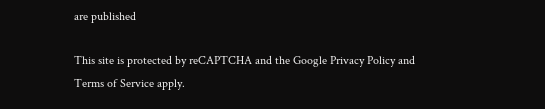are published

This site is protected by reCAPTCHA and the Google Privacy Policy and Terms of Service apply.